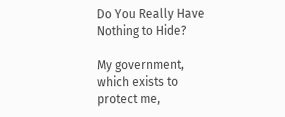Do You Really Have Nothing to Hide?

My government, which exists to protect me,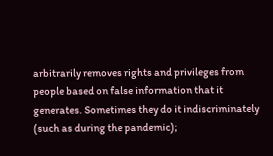arbitrarily removes rights and privileges from people based on false information that it generates. Sometimes they do it indiscriminately (such as during the pandemic);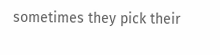sometimes they pick their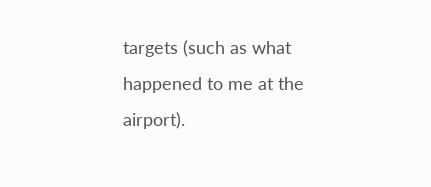targets (such as what happened to me at the airport).